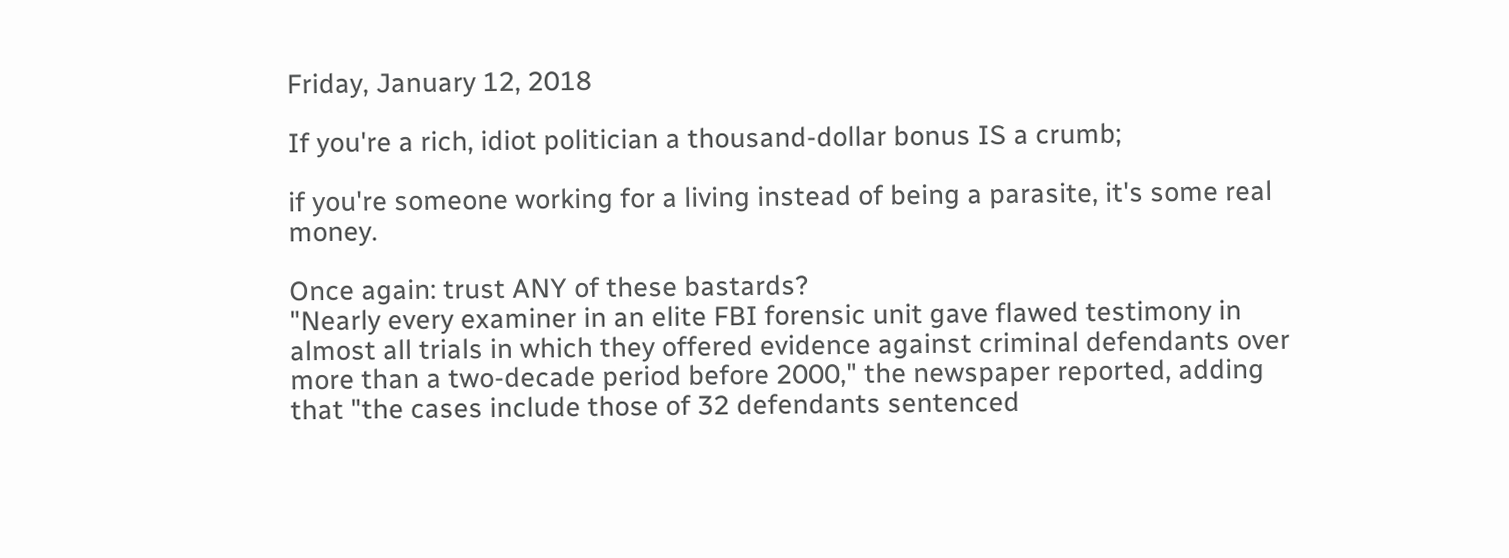Friday, January 12, 2018

If you're a rich, idiot politician a thousand-dollar bonus IS a crumb;

if you're someone working for a living instead of being a parasite, it's some real money.

Once again: trust ANY of these bastards?
"Nearly every examiner in an elite FBI forensic unit gave flawed testimony in almost all trials in which they offered evidence against criminal defendants over more than a two-decade period before 2000," the newspaper reported, adding that "the cases include those of 32 defendants sentenced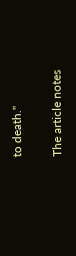to death."

The article notes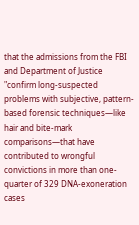that the admissions from the FBI and Department of Justice "confirm long-suspected problems with subjective, pattern-based forensic techniques—like hair and bite-mark comparisons—that have contributed to wrongful convictions in more than one-quarter of 329 DNA-exoneration cases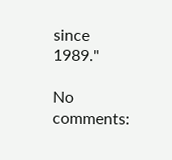since 1989."

No comments: